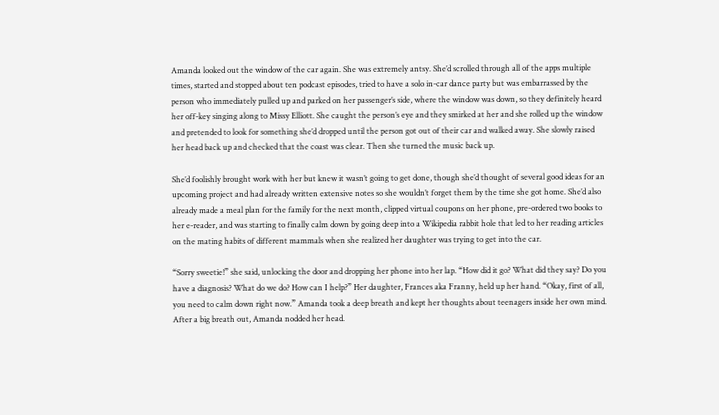Amanda looked out the window of the car again. She was extremely antsy. She’d scrolled through all of the apps multiple times, started and stopped about ten podcast episodes, tried to have a solo in-car dance party but was embarrassed by the person who immediately pulled up and parked on her passenger’s side, where the window was down, so they definitely heard her off-key singing along to Missy Elliott. She caught the person’s eye and they smirked at her and she rolled up the window and pretended to look for something she’d dropped until the person got out of their car and walked away. She slowly raised her head back up and checked that the coast was clear. Then she turned the music back up.

She’d foolishly brought work with her but knew it wasn’t going to get done, though she’d thought of several good ideas for an upcoming project and had already written extensive notes so she wouldn’t forget them by the time she got home. She’d also already made a meal plan for the family for the next month, clipped virtual coupons on her phone, pre-ordered two books to her e-reader, and was starting to finally calm down by going deep into a Wikipedia rabbit hole that led to her reading articles on the mating habits of different mammals when she realized her daughter was trying to get into the car.

“Sorry sweetie!” she said, unlocking the door and dropping her phone into her lap. “How did it go? What did they say? Do you have a diagnosis? What do we do? How can I help?” Her daughter, Frances aka Franny, held up her hand. “Okay, first of all, you need to calm down right now.” Amanda took a deep breath and kept her thoughts about teenagers inside her own mind. After a big breath out, Amanda nodded her head.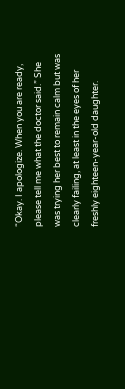“Okay. I apologize. When you are ready, please tell me what the doctor said.” She was trying her best to remain calm but was clearly failing, at least in the eyes of her freshly eighteen-year-old daughter.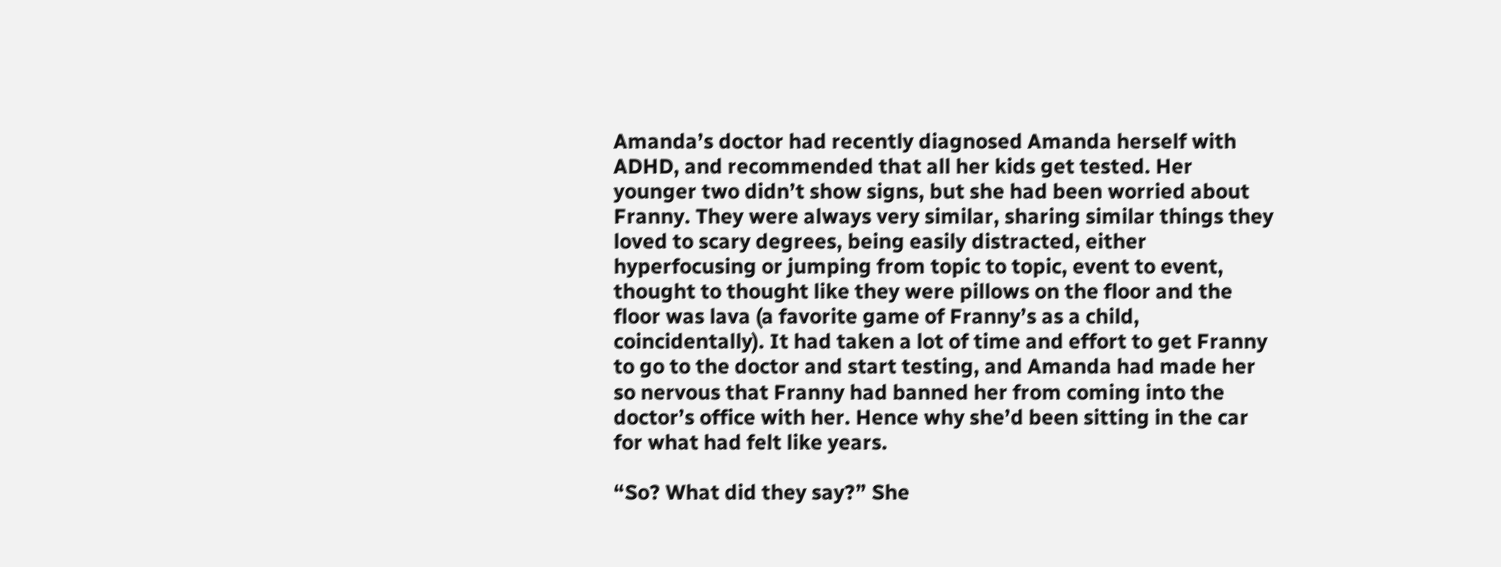Amanda’s doctor had recently diagnosed Amanda herself with ADHD, and recommended that all her kids get tested. Her younger two didn’t show signs, but she had been worried about Franny. They were always very similar, sharing similar things they loved to scary degrees, being easily distracted, either hyperfocusing or jumping from topic to topic, event to event, thought to thought like they were pillows on the floor and the floor was lava (a favorite game of Franny’s as a child, coincidentally). It had taken a lot of time and effort to get Franny to go to the doctor and start testing, and Amanda had made her so nervous that Franny had banned her from coming into the doctor’s office with her. Hence why she’d been sitting in the car for what had felt like years.

“So? What did they say?” She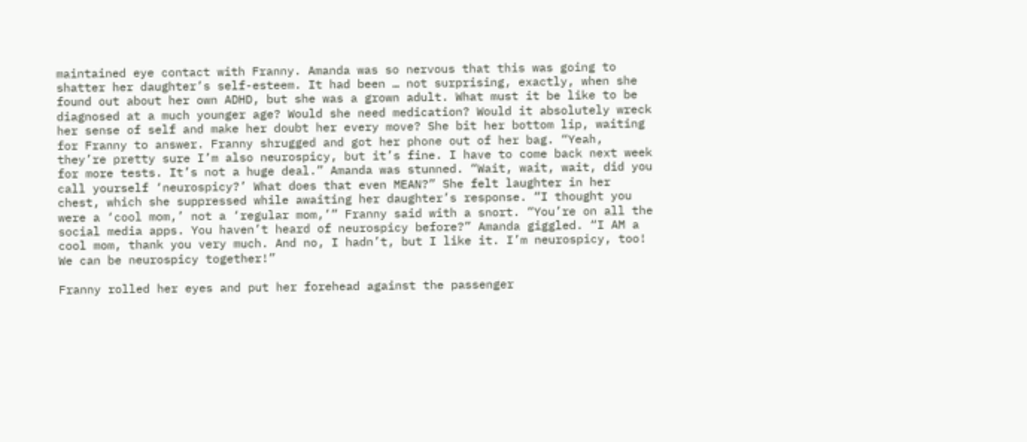maintained eye contact with Franny. Amanda was so nervous that this was going to shatter her daughter’s self-esteem. It had been … not surprising, exactly, when she found out about her own ADHD, but she was a grown adult. What must it be like to be diagnosed at a much younger age? Would she need medication? Would it absolutely wreck her sense of self and make her doubt her every move? She bit her bottom lip, waiting for Franny to answer. Franny shrugged and got her phone out of her bag. “Yeah, they’re pretty sure I’m also neurospicy, but it’s fine. I have to come back next week for more tests. It’s not a huge deal.” Amanda was stunned. “Wait, wait, wait, did you call yourself ‘neurospicy?’ What does that even MEAN?” She felt laughter in her chest, which she suppressed while awaiting her daughter’s response. “I thought you were a ‘cool mom,’ not a ‘regular mom,’” Franny said with a snort. “You’re on all the social media apps. You haven’t heard of neurospicy before?” Amanda giggled. “I AM a cool mom, thank you very much. And no, I hadn’t, but I like it. I’m neurospicy, too! We can be neurospicy together!”

Franny rolled her eyes and put her forehead against the passenger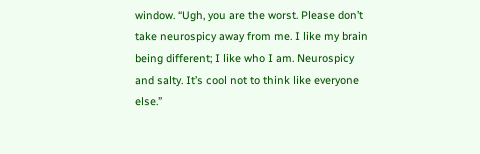window. “Ugh, you are the worst. Please don’t take neurospicy away from me. I like my brain being different; I like who I am. Neurospicy and salty. It’s cool not to think like everyone else.”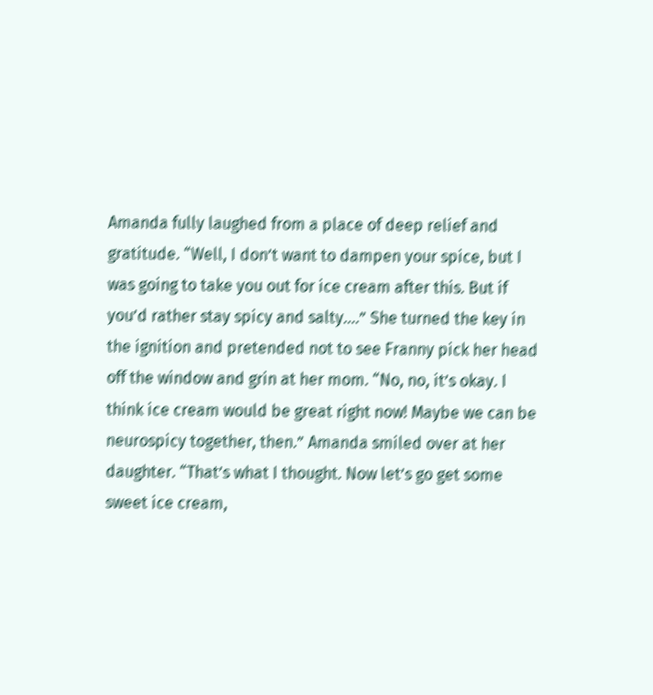Amanda fully laughed from a place of deep relief and gratitude. “Well, I don’t want to dampen your spice, but I was going to take you out for ice cream after this. But if you’d rather stay spicy and salty….” She turned the key in the ignition and pretended not to see Franny pick her head off the window and grin at her mom. “No, no, it’s okay. I think ice cream would be great right now! Maybe we can be neurospicy together, then.” Amanda smiled over at her daughter. “That’s what I thought. Now let’s go get some sweet ice cream,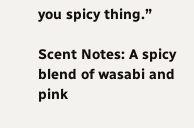you spicy thing.”

Scent Notes: A spicy blend of wasabi and pink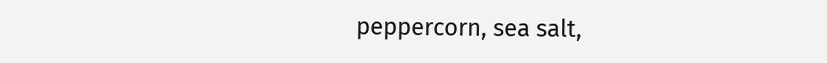peppercorn, sea salt,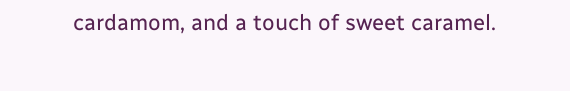cardamom, and a touch of sweet caramel.